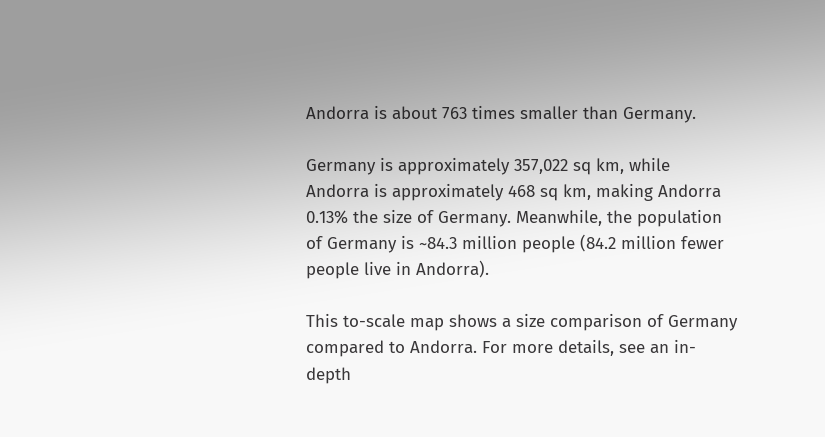Andorra is about 763 times smaller than Germany.

Germany is approximately 357,022 sq km, while Andorra is approximately 468 sq km, making Andorra 0.13% the size of Germany. Meanwhile, the population of Germany is ~84.3 million people (84.2 million fewer people live in Andorra).

This to-scale map shows a size comparison of Germany compared to Andorra. For more details, see an in-depth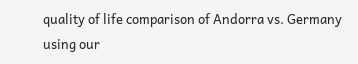quality of life comparison of Andorra vs. Germany using our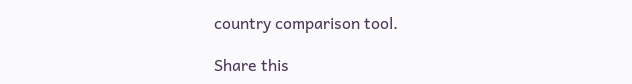country comparison tool.

Share this